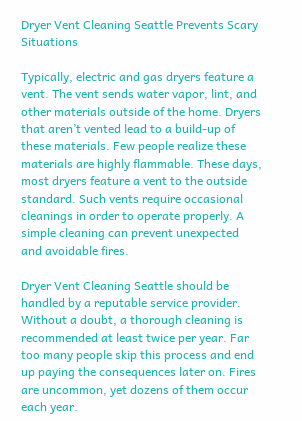Dryer Vent Cleaning Seattle Prevents Scary Situations

Typically, electric and gas dryers feature a vent. The vent sends water vapor, lint, and other materials outside of the home. Dryers that aren’t vented lead to a build-up of these materials. Few people realize these materials are highly flammable. These days, most dryers feature a vent to the outside standard. Such vents require occasional cleanings in order to operate properly. A simple cleaning can prevent unexpected and avoidable fires.

Dryer Vent Cleaning Seattle should be handled by a reputable service provider. Without a doubt, a thorough cleaning is recommended at least twice per year. Far too many people skip this process and end up paying the consequences later on. Fires are uncommon, yet dozens of them occur each year.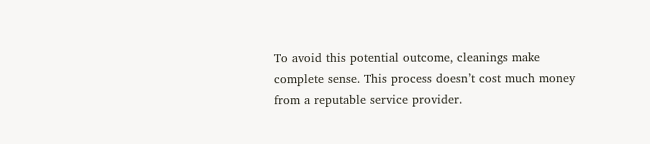To avoid this potential outcome, cleanings make complete sense. This process doesn’t cost much money from a reputable service provider.